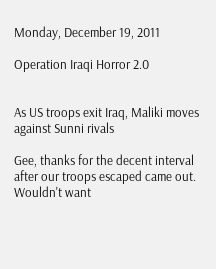Monday, December 19, 2011

Operation Iraqi Horror 2.0


As US troops exit Iraq, Maliki moves against Sunni rivals

Gee, thanks for the decent interval after our troops escaped came out. Wouldn't want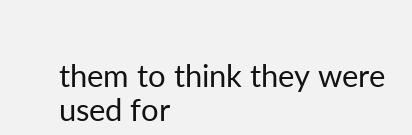them to think they were used for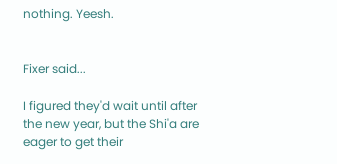nothing. Yeesh.


Fixer said...

I figured they'd wait until after the new year, but the Shi'a are eager to get their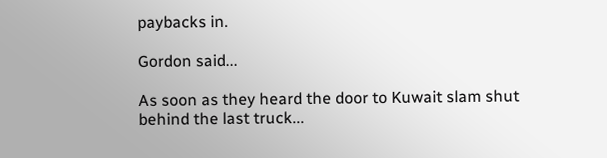paybacks in.

Gordon said...

As soon as they heard the door to Kuwait slam shut behind the last truck...